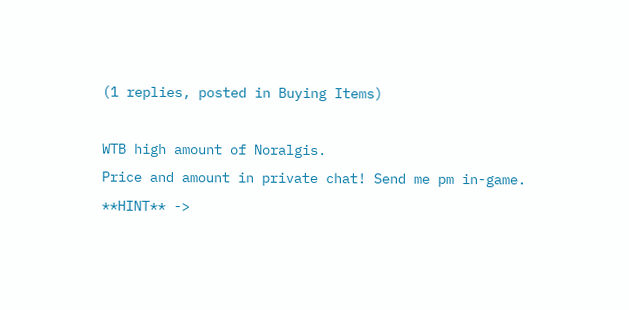(1 replies, posted in Buying Items)

WTB high amount of Noralgis.
Price and amount in private chat! Send me pm in-game.
**HINT** ->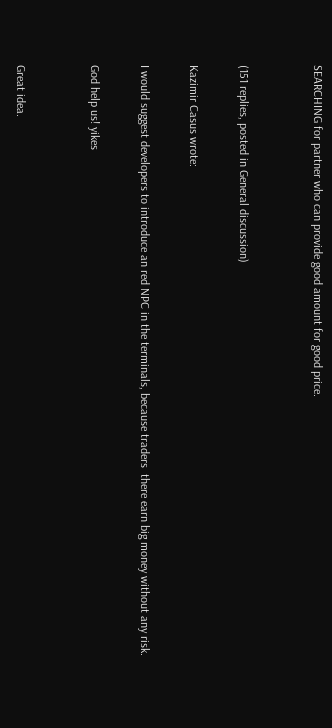SEARCHING for partner who can provide good amount for good price.


(151 replies, posted in General discussion)

Kazimir Casus wrote:

I would suggest developers to introduce an red NPC in the terminals, because traders  there earn big money without any risk.

God help us! yikes


Great idea.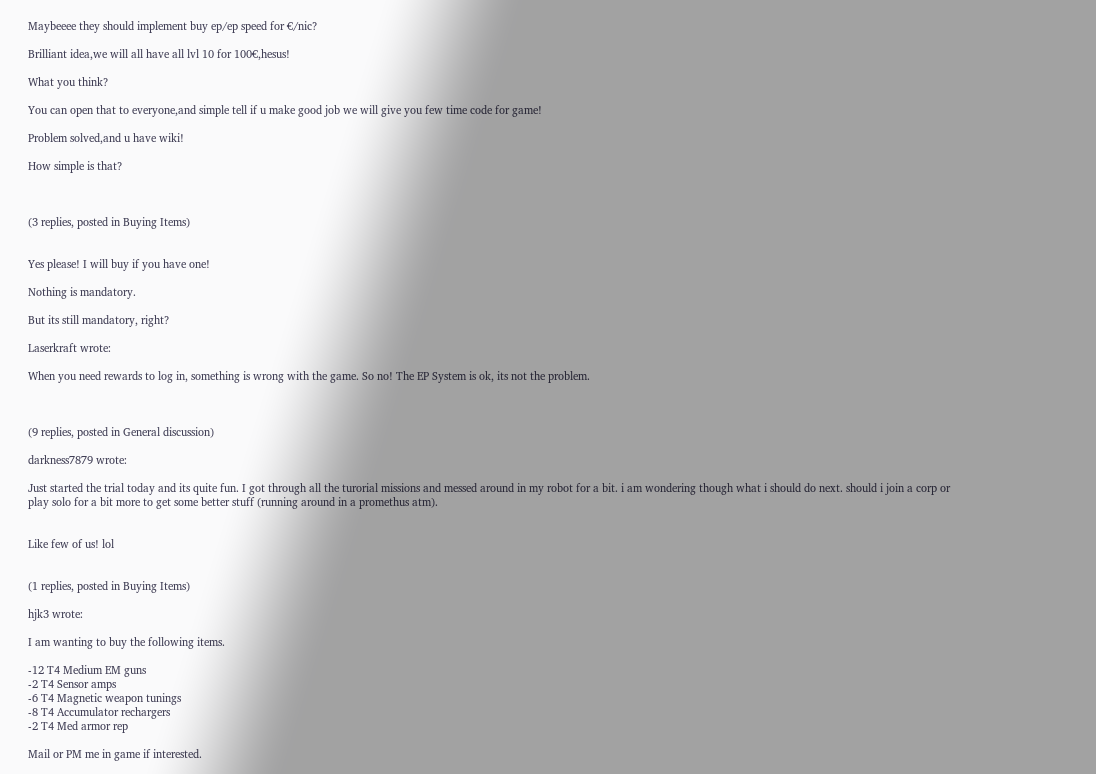Maybeeee they should implement buy ep/ep speed for €/nic?

Brilliant idea,we will all have all lvl 10 for 100€,hesus!

What you think?

You can open that to everyone,and simple tell if u make good job we will give you few time code for game!

Problem solved,and u have wiki!

How simple is that?



(3 replies, posted in Buying Items)


Yes please! I will buy if you have one!

Nothing is mandatory.

But its still mandatory, right?

Laserkraft wrote:

When you need rewards to log in, something is wrong with the game. So no! The EP System is ok, its not the problem.



(9 replies, posted in General discussion)

darkness7879 wrote:

Just started the trial today and its quite fun. I got through all the turorial missions and messed around in my robot for a bit. i am wondering though what i should do next. should i join a corp or play solo for a bit more to get some better stuff (running around in a promethus atm).


Like few of us! lol


(1 replies, posted in Buying Items)

hjk3 wrote:

I am wanting to buy the following items.

-12 T4 Medium EM guns
-2 T4 Sensor amps
-6 T4 Magnetic weapon tunings
-8 T4 Accumulator rechargers
-2 T4 Med armor rep

Mail or PM me in game if interested.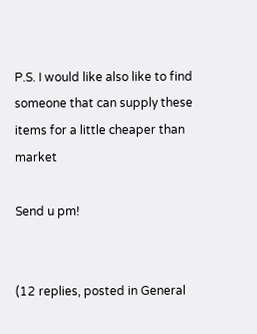P.S. I would like also like to find someone that can supply these items for a little cheaper than market

Send u pm!


(12 replies, posted in General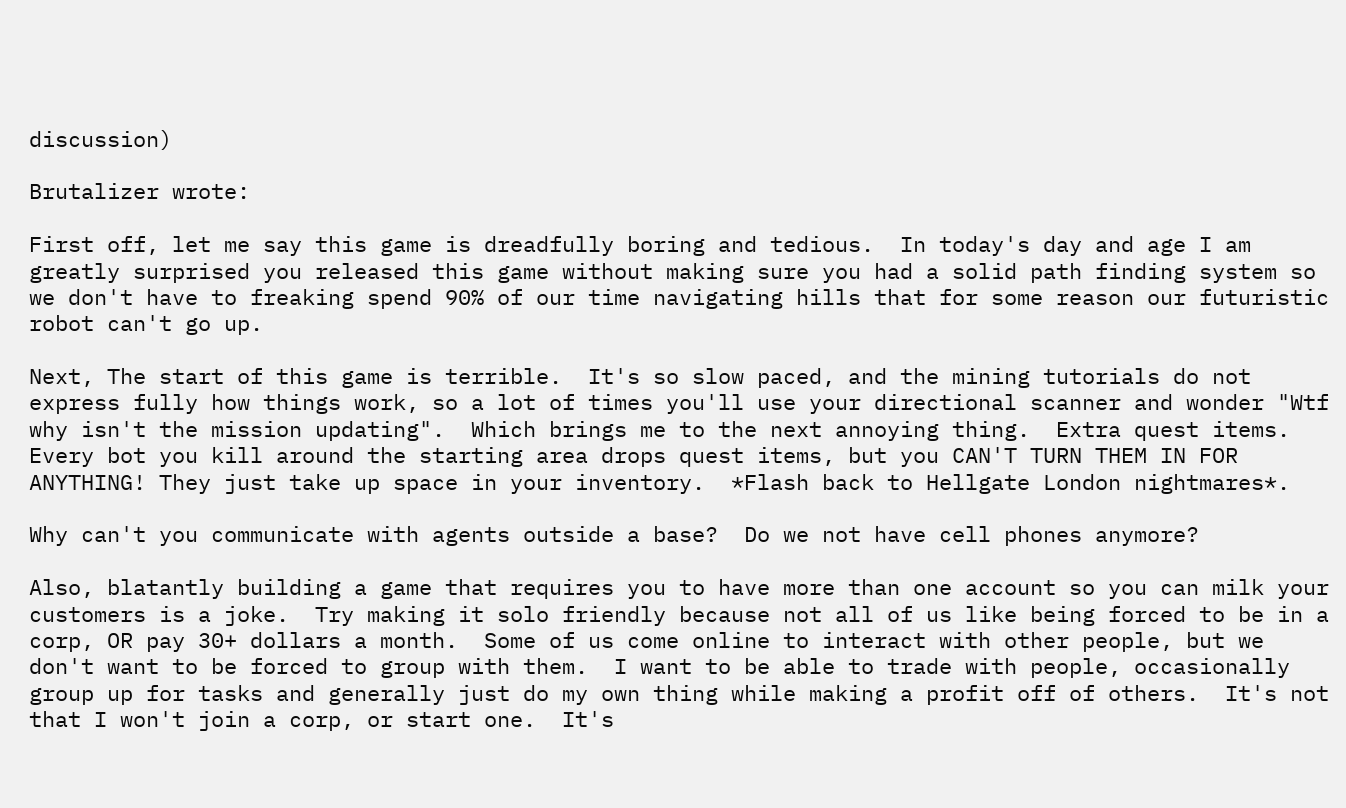discussion)

Brutalizer wrote:

First off, let me say this game is dreadfully boring and tedious.  In today's day and age I am greatly surprised you released this game without making sure you had a solid path finding system so we don't have to freaking spend 90% of our time navigating hills that for some reason our futuristic robot can't go up.

Next, The start of this game is terrible.  It's so slow paced, and the mining tutorials do not express fully how things work, so a lot of times you'll use your directional scanner and wonder "Wtf why isn't the mission updating".  Which brings me to the next annoying thing.  Extra quest items.  Every bot you kill around the starting area drops quest items, but you CAN'T TURN THEM IN FOR ANYTHING! They just take up space in your inventory.  *Flash back to Hellgate London nightmares*.

Why can't you communicate with agents outside a base?  Do we not have cell phones anymore?

Also, blatantly building a game that requires you to have more than one account so you can milk your customers is a joke.  Try making it solo friendly because not all of us like being forced to be in a corp, OR pay 30+ dollars a month.  Some of us come online to interact with other people, but we don't want to be forced to group with them.  I want to be able to trade with people, occasionally group up for tasks and generally just do my own thing while making a profit off of others.  It's not that I won't join a corp, or start one.  It's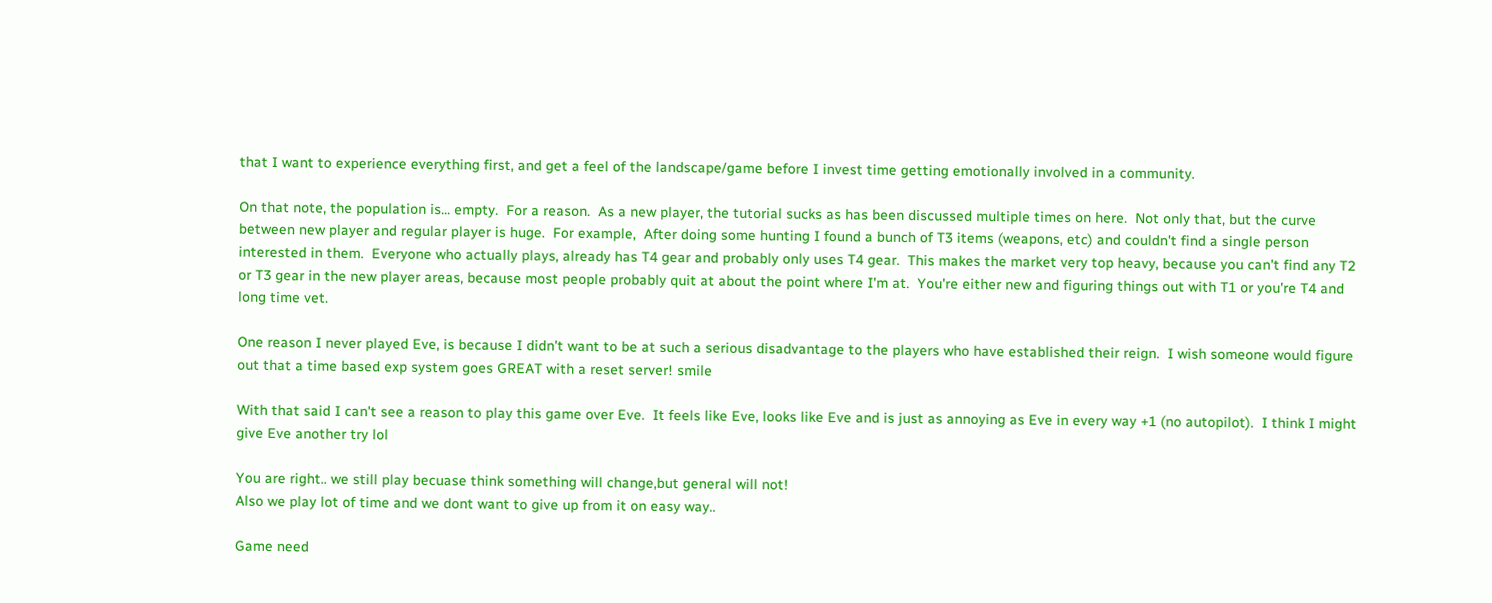that I want to experience everything first, and get a feel of the landscape/game before I invest time getting emotionally involved in a community.

On that note, the population is... empty.  For a reason.  As a new player, the tutorial sucks as has been discussed multiple times on here.  Not only that, but the curve between new player and regular player is huge.  For example,  After doing some hunting I found a bunch of T3 items (weapons, etc) and couldn't find a single person interested in them.  Everyone who actually plays, already has T4 gear and probably only uses T4 gear.  This makes the market very top heavy, because you can't find any T2 or T3 gear in the new player areas, because most people probably quit at about the point where I'm at.  You're either new and figuring things out with T1 or you're T4 and long time vet.

One reason I never played Eve, is because I didn't want to be at such a serious disadvantage to the players who have established their reign.  I wish someone would figure out that a time based exp system goes GREAT with a reset server! smile

With that said I can't see a reason to play this game over Eve.  It feels like Eve, looks like Eve and is just as annoying as Eve in every way +1 (no autopilot).  I think I might give Eve another try lol

You are right.. we still play becuase think something will change,but general will not!
Also we play lot of time and we dont want to give up from it on easy way..

Game need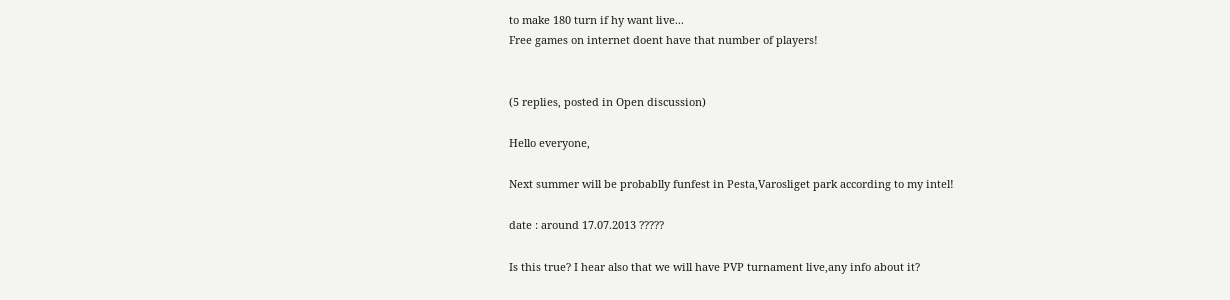to make 180 turn if hy want live...
Free games on internet doent have that number of players!


(5 replies, posted in Open discussion)

Hello everyone,

Next summer will be probablly funfest in Pesta,Varosliget park according to my intel!

date : around 17.07.2013 ?????

Is this true? I hear also that we will have PVP turnament live,any info about it?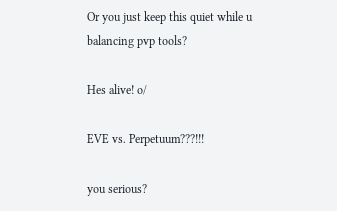Or you just keep this quiet while u balancing pvp tools?

Hes alive! o/

EVE vs. Perpetuum???!!!

you serious?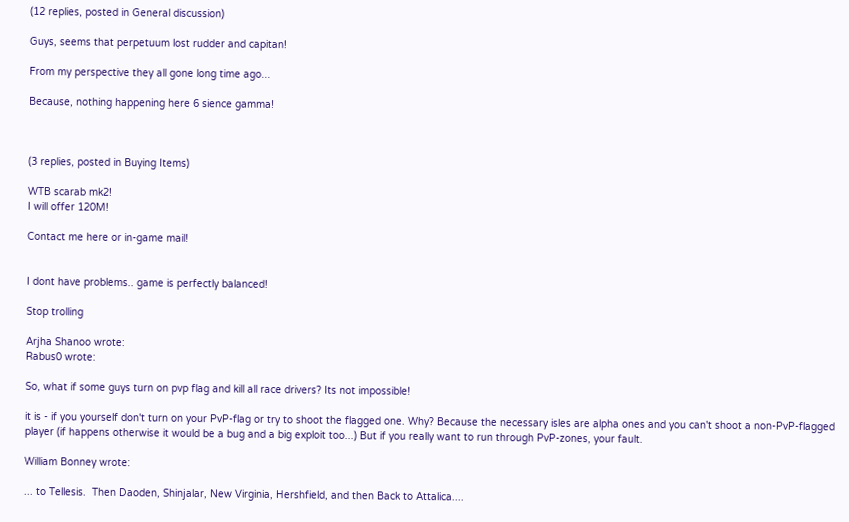(12 replies, posted in General discussion)

Guys, seems that perpetuum lost rudder and capitan!

From my perspective they all gone long time ago...

Because, nothing happening here 6 sience gamma!



(3 replies, posted in Buying Items)

WTB scarab mk2!
I will offer 120M!

Contact me here or in-game mail!


I dont have problems.. game is perfectly balanced!

Stop trolling

Arjha Shanoo wrote:
Rabus0 wrote:

So, what if some guys turn on pvp flag and kill all race drivers? Its not impossible!

it is - if you yourself don't turn on your PvP-flag or try to shoot the flagged one. Why? Because the necessary isles are alpha ones and you can't shoot a non-PvP-flagged player (if happens otherwise it would be a bug and a big exploit too...) But if you really want to run through PvP-zones, your fault.

William Bonney wrote:

... to Tellesis.  Then Daoden, Shinjalar, New Virginia, Hershfield, and then Back to Attalica....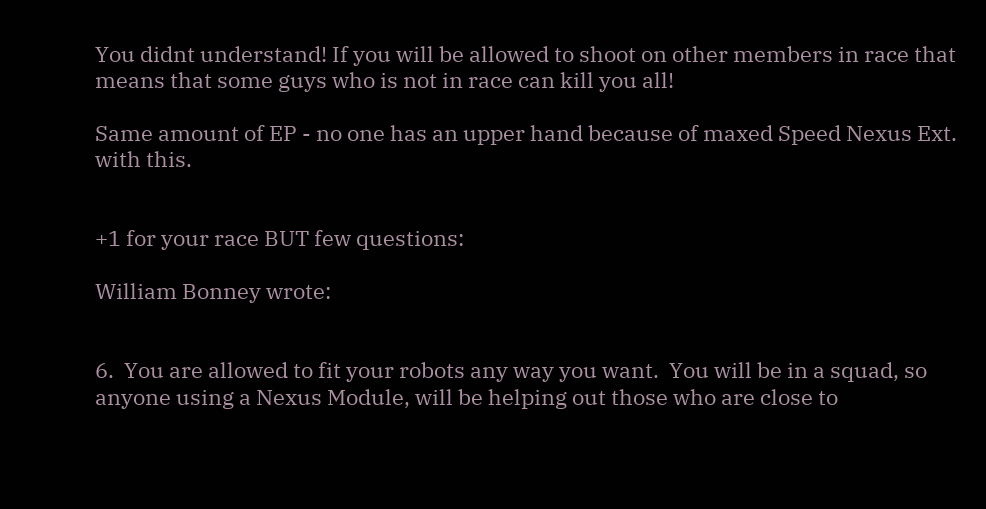You didnt understand! If you will be allowed to shoot on other members in race that means that some guys who is not in race can kill you all!

Same amount of EP - no one has an upper hand because of maxed Speed Nexus Ext. with this.


+1 for your race BUT few questions:

William Bonney wrote:


6.  You are allowed to fit your robots any way you want.  You will be in a squad, so anyone using a Nexus Module, will be helping out those who are close to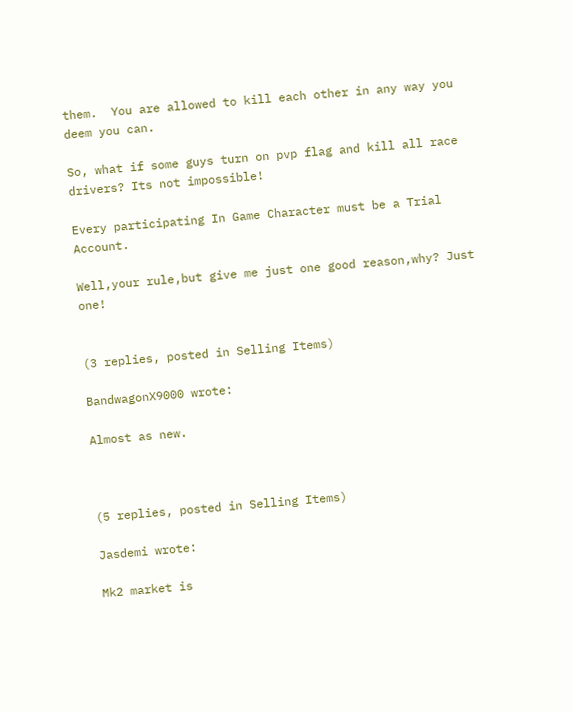them.  You are allowed to kill each other in any way you deem you can.

So, what if some guys turn on pvp flag and kill all race drivers? Its not impossible!

Every participating In Game Character must be a Trial Account.

Well,your rule,but give me just one good reason,why? Just one!


(3 replies, posted in Selling Items)

BandwagonX9000 wrote:

Almost as new.



(5 replies, posted in Selling Items)

Jasdemi wrote:

Mk2 market is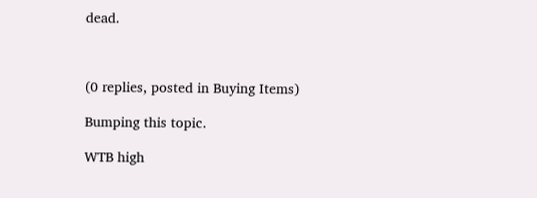dead.



(0 replies, posted in Buying Items)

Bumping this topic.

WTB high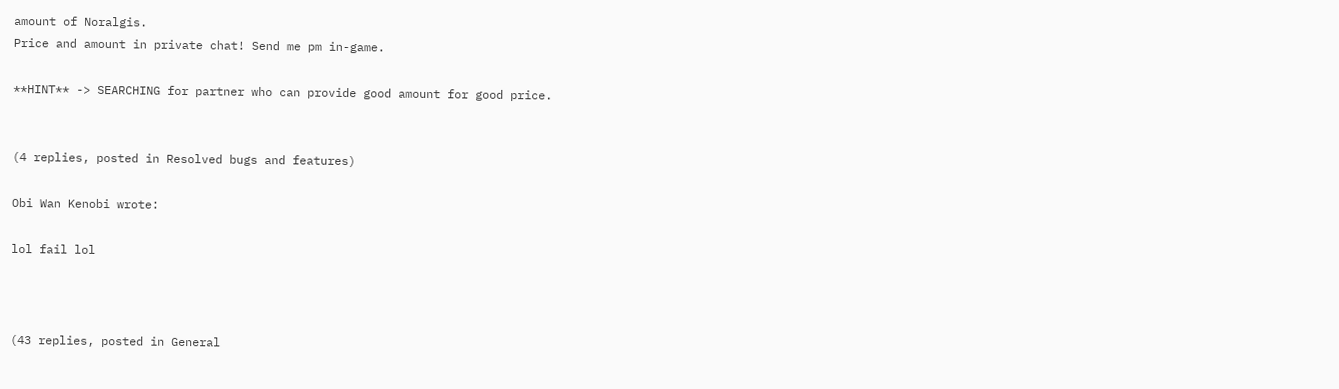amount of Noralgis.
Price and amount in private chat! Send me pm in-game.

**HINT** -> SEARCHING for partner who can provide good amount for good price.


(4 replies, posted in Resolved bugs and features)

Obi Wan Kenobi wrote:

lol fail lol



(43 replies, posted in General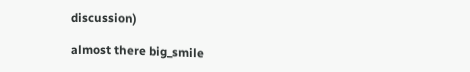discussion)

almost there big_smile